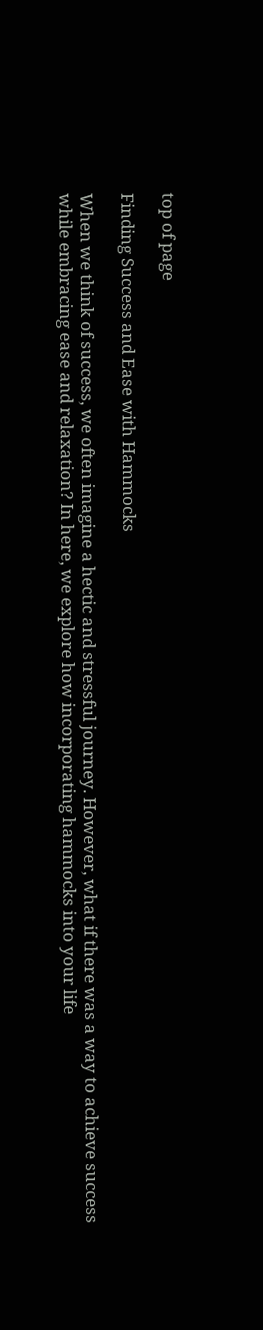top of page

Finding Success and Ease with Hammocks

When we think of success, we often imagine a hectic and stressful journey. However, what if there was a way to achieve success while embracing ease and relaxation? In here, we explore how incorporating hammocks into your life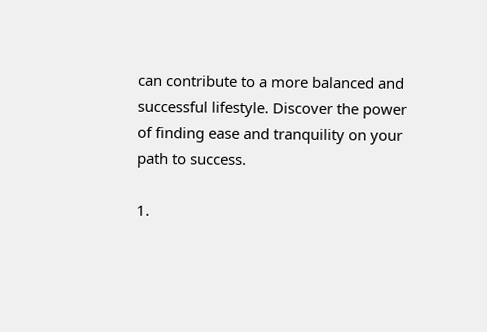can contribute to a more balanced and successful lifestyle. Discover the power of finding ease and tranquility on your path to success.

1.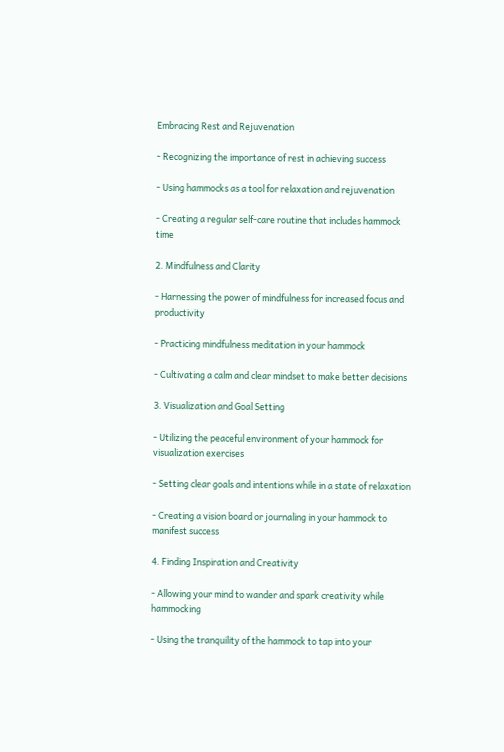Embracing Rest and Rejuvenation

- Recognizing the importance of rest in achieving success

- Using hammocks as a tool for relaxation and rejuvenation

- Creating a regular self-care routine that includes hammock time

2. Mindfulness and Clarity

- Harnessing the power of mindfulness for increased focus and productivity

- Practicing mindfulness meditation in your hammock

- Cultivating a calm and clear mindset to make better decisions

3. Visualization and Goal Setting

- Utilizing the peaceful environment of your hammock for visualization exercises

- Setting clear goals and intentions while in a state of relaxation

- Creating a vision board or journaling in your hammock to manifest success

4. Finding Inspiration and Creativity

- Allowing your mind to wander and spark creativity while hammocking

- Using the tranquility of the hammock to tap into your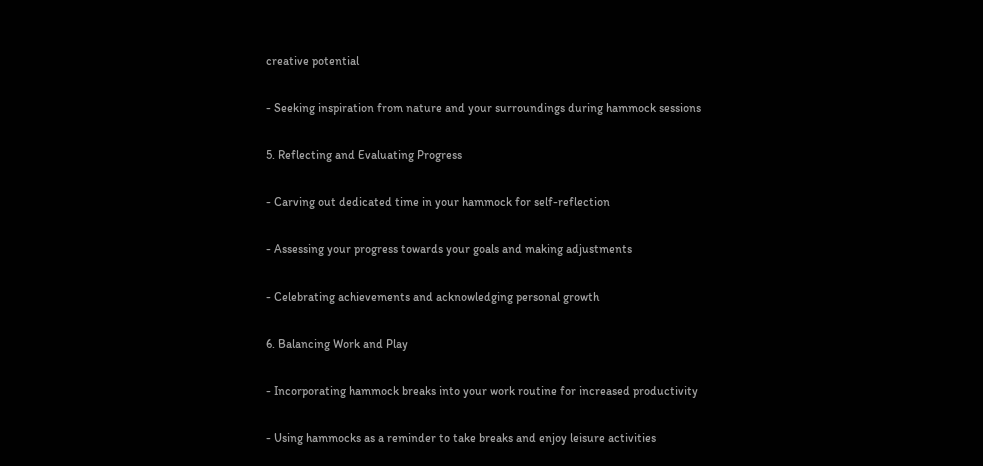creative potential

- Seeking inspiration from nature and your surroundings during hammock sessions

5. Reflecting and Evaluating Progress

- Carving out dedicated time in your hammock for self-reflection

- Assessing your progress towards your goals and making adjustments

- Celebrating achievements and acknowledging personal growth

6. Balancing Work and Play

- Incorporating hammock breaks into your work routine for increased productivity

- Using hammocks as a reminder to take breaks and enjoy leisure activities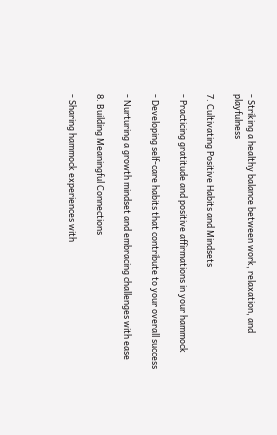- Striking a healthy balance between work, relaxation, and playfulness

7. Cultivating Positive Habits and Mindsets

- Practicing gratitude and positive affirmations in your hammock

- Developing self-care habits that contribute to your overall success

- Nurturing a growth mindset and embracing challenges with ease

8. Building Meaningful Connections

- Sharing hammock experiences with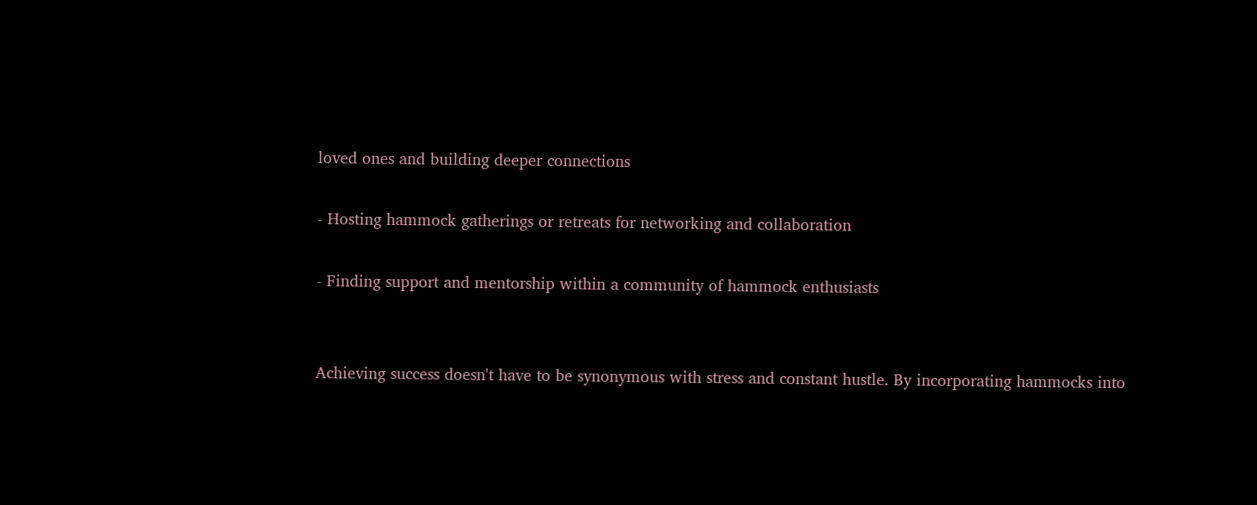loved ones and building deeper connections

- Hosting hammock gatherings or retreats for networking and collaboration

- Finding support and mentorship within a community of hammock enthusiasts


Achieving success doesn't have to be synonymous with stress and constant hustle. By incorporating hammocks into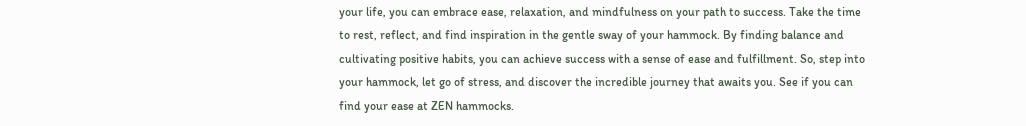your life, you can embrace ease, relaxation, and mindfulness on your path to success. Take the time to rest, reflect, and find inspiration in the gentle sway of your hammock. By finding balance and cultivating positive habits, you can achieve success with a sense of ease and fulfillment. So, step into your hammock, let go of stress, and discover the incredible journey that awaits you. See if you can find your ease at ZEN hammocks.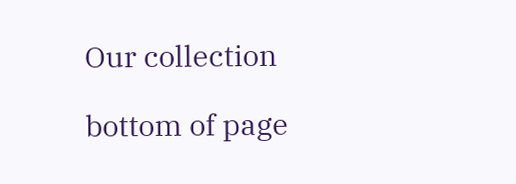Our collection

bottom of page